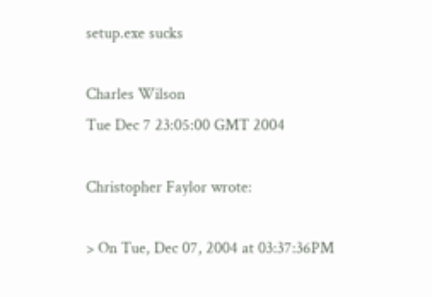setup.exe sucks

Charles Wilson
Tue Dec 7 23:05:00 GMT 2004

Christopher Faylor wrote:

> On Tue, Dec 07, 2004 at 03:37:36PM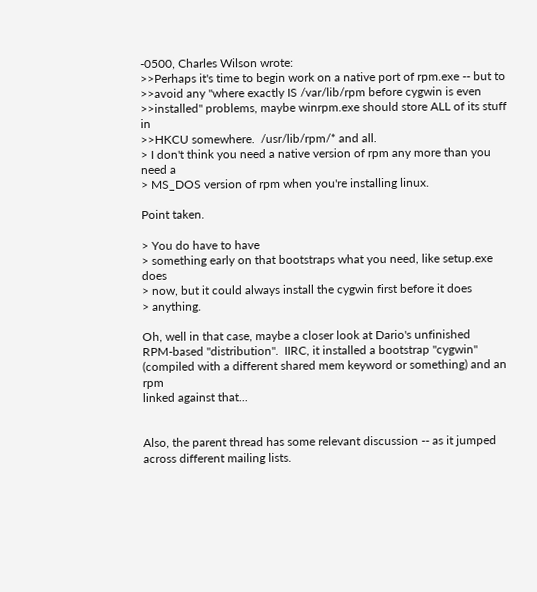-0500, Charles Wilson wrote:
>>Perhaps it's time to begin work on a native port of rpm.exe -- but to
>>avoid any "where exactly IS /var/lib/rpm before cygwin is even
>>installed" problems, maybe winrpm.exe should store ALL of its stuff in
>>HKCU somewhere.  /usr/lib/rpm/* and all.
> I don't think you need a native version of rpm any more than you need a
> MS_DOS version of rpm when you're installing linux.

Point taken.

> You do have to have
> something early on that bootstraps what you need, like setup.exe does
> now, but it could always install the cygwin first before it does
> anything.

Oh, well in that case, maybe a closer look at Dario's unfinished
RPM-based "distribution".  IIRC, it installed a bootstrap "cygwin"
(compiled with a different shared mem keyword or something) and an rpm
linked against that...


Also, the parent thread has some relevant discussion -- as it jumped
across different mailing lists.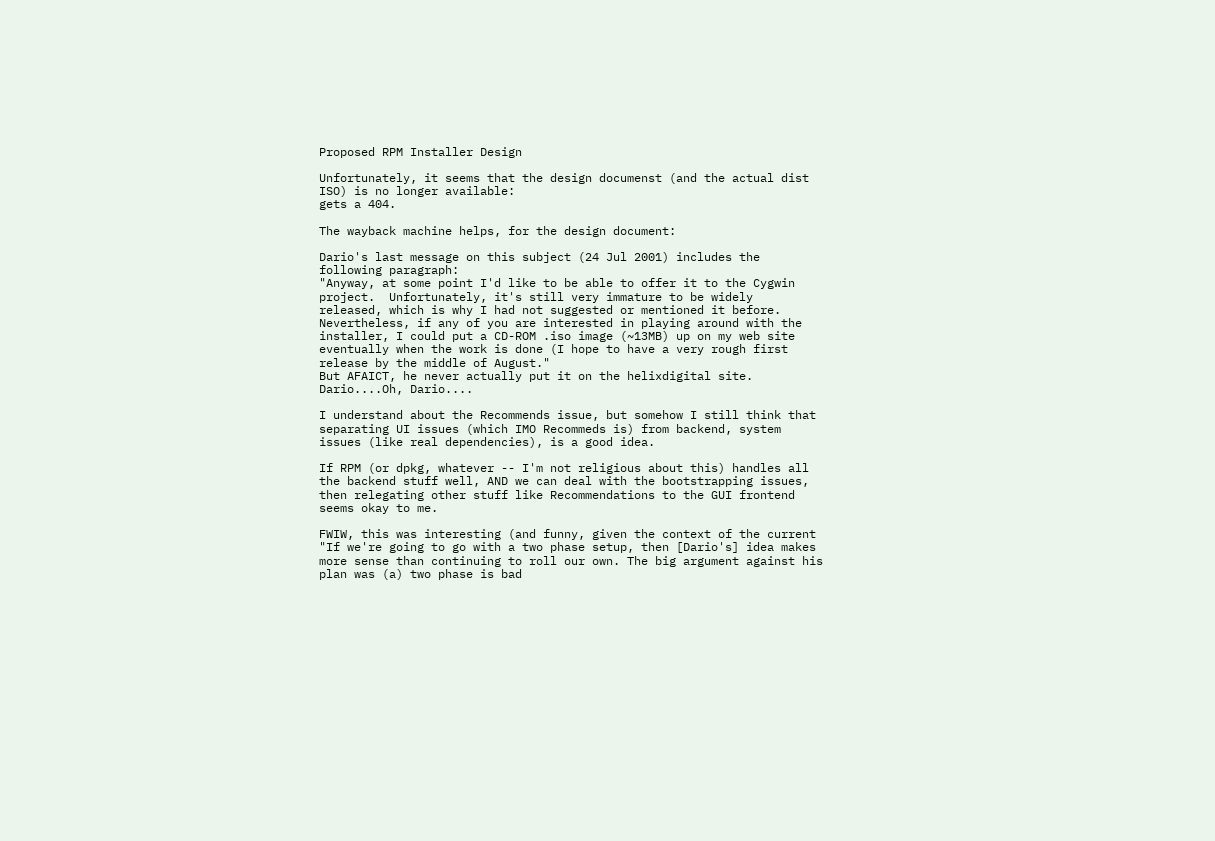Proposed RPM Installer Design

Unfortunately, it seems that the design documenst (and the actual dist
ISO) is no longer available:
gets a 404.

The wayback machine helps, for the design document:

Dario's last message on this subject (24 Jul 2001) includes the
following paragraph:
"Anyway, at some point I'd like to be able to offer it to the Cygwin
project.  Unfortunately, it's still very immature to be widely
released, which is why I had not suggested or mentioned it before.
Nevertheless, if any of you are interested in playing around with the
installer, I could put a CD-ROM .iso image (~13MB) up on my web site
eventually when the work is done (I hope to have a very rough first
release by the middle of August."
But AFAICT, he never actually put it on the helixdigital site.
Dario....Oh, Dario....

I understand about the Recommends issue, but somehow I still think that
separating UI issues (which IMO Recommeds is) from backend, system
issues (like real dependencies), is a good idea.

If RPM (or dpkg, whatever -- I'm not religious about this) handles all
the backend stuff well, AND we can deal with the bootstrapping issues,
then relegating other stuff like Recommendations to the GUI frontend
seems okay to me.

FWIW, this was interesting (and funny, given the context of the current
"If we're going to go with a two phase setup, then [Dario's] idea makes
more sense than continuing to roll our own. The big argument against his
plan was (a) two phase is bad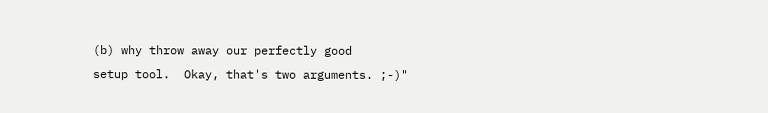(b) why throw away our perfectly good
setup tool.  Okay, that's two arguments. ;-)"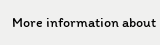More information about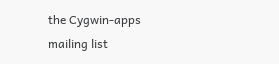the Cygwin-apps mailing list